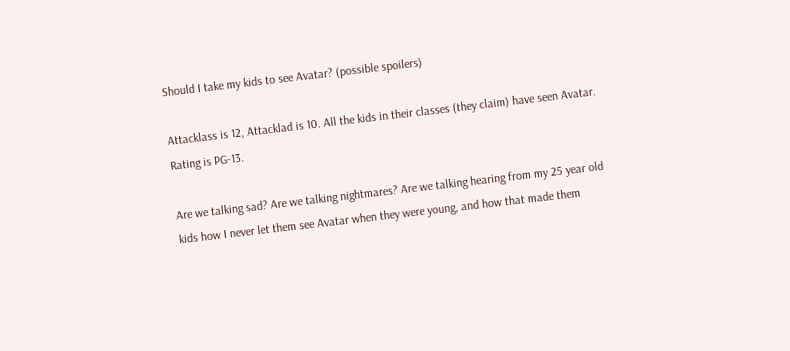Should I take my kids to see Avatar? (possible spoilers)

Attacklass is 12, Attacklad is 10. All the kids in their classes (they claim) have seen Avatar. Rating is PG-13.

Are we talking sad? Are we talking nightmares? Are we talking hearing from my 25 year old kids how I never let them see Avatar when they were young, and how that made them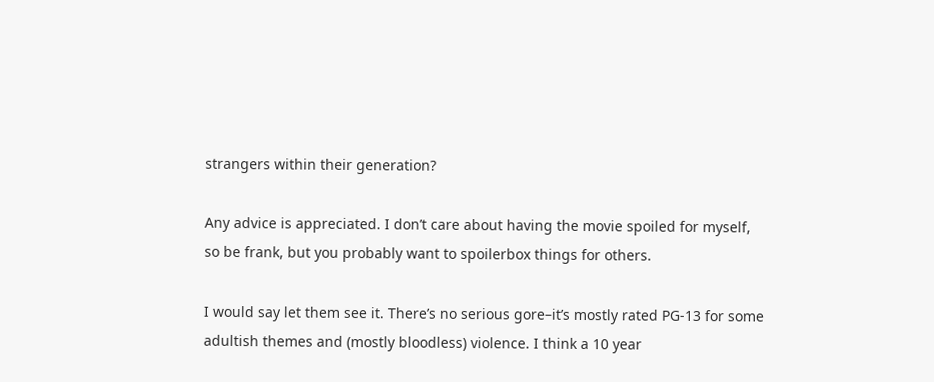strangers within their generation?

Any advice is appreciated. I don’t care about having the movie spoiled for myself, so be frank, but you probably want to spoilerbox things for others.

I would say let them see it. There’s no serious gore–it’s mostly rated PG-13 for some adultish themes and (mostly bloodless) violence. I think a 10 year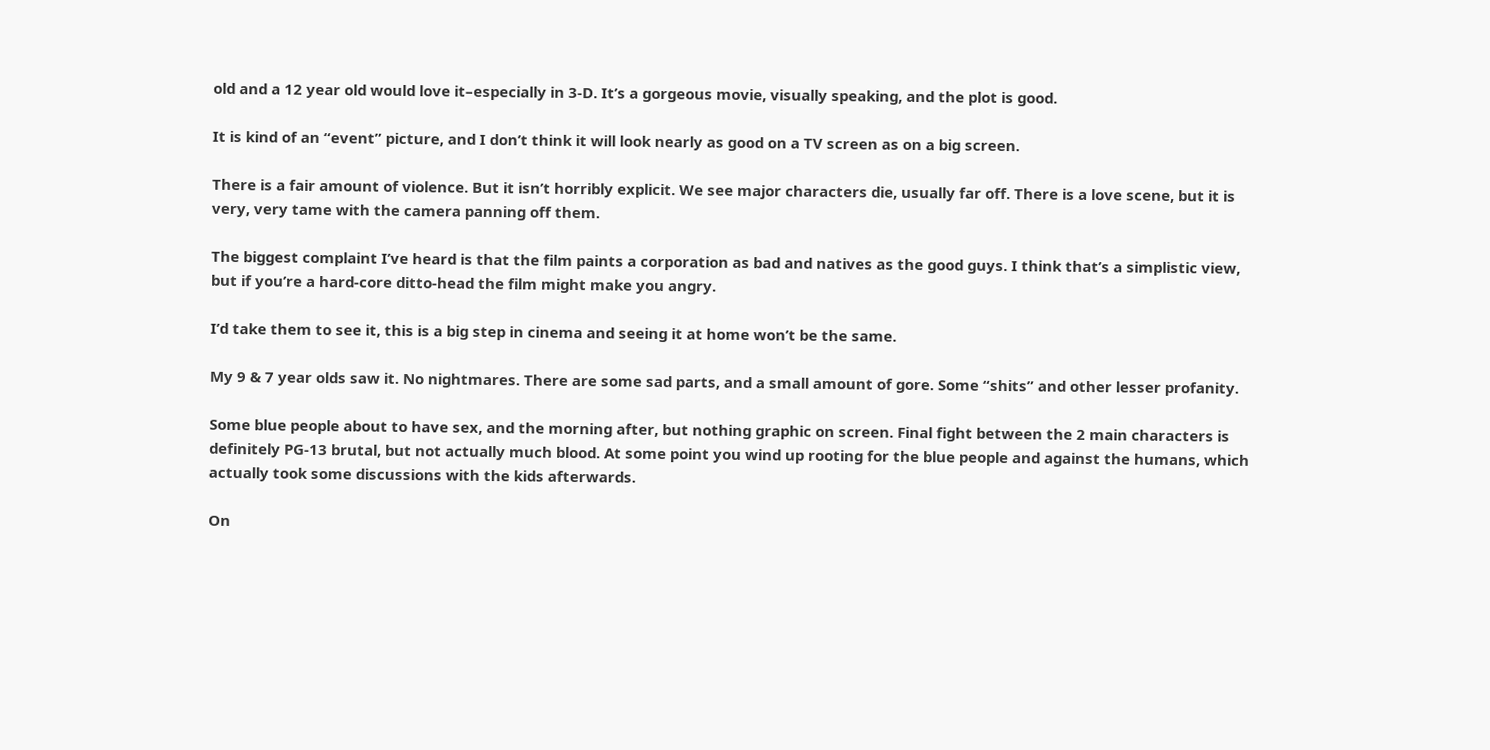old and a 12 year old would love it–especially in 3-D. It’s a gorgeous movie, visually speaking, and the plot is good.

It is kind of an “event” picture, and I don’t think it will look nearly as good on a TV screen as on a big screen.

There is a fair amount of violence. But it isn’t horribly explicit. We see major characters die, usually far off. There is a love scene, but it is very, very tame with the camera panning off them.

The biggest complaint I’ve heard is that the film paints a corporation as bad and natives as the good guys. I think that’s a simplistic view, but if you’re a hard-core ditto-head the film might make you angry.

I’d take them to see it, this is a big step in cinema and seeing it at home won’t be the same.

My 9 & 7 year olds saw it. No nightmares. There are some sad parts, and a small amount of gore. Some “shits” and other lesser profanity.

Some blue people about to have sex, and the morning after, but nothing graphic on screen. Final fight between the 2 main characters is definitely PG-13 brutal, but not actually much blood. At some point you wind up rooting for the blue people and against the humans, which actually took some discussions with the kids afterwards.

On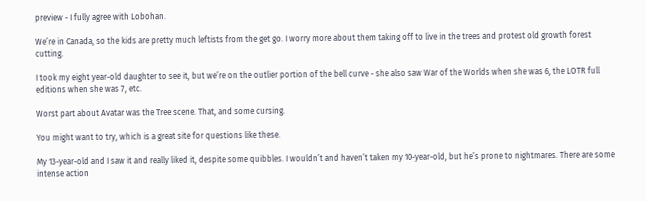preview - I fully agree with Lobohan.

We’re in Canada, so the kids are pretty much leftists from the get go. I worry more about them taking off to live in the trees and protest old growth forest cutting.

I took my eight year-old daughter to see it, but we’re on the outlier portion of the bell curve - she also saw War of the Worlds when she was 6, the LOTR full editions when she was 7, etc.

Worst part about Avatar was the Tree scene. That, and some cursing.

You might want to try, which is a great site for questions like these.

My 13-year-old and I saw it and really liked it, despite some quibbles. I wouldn’t and haven’t taken my 10-year-old, but he’s prone to nightmares. There are some intense action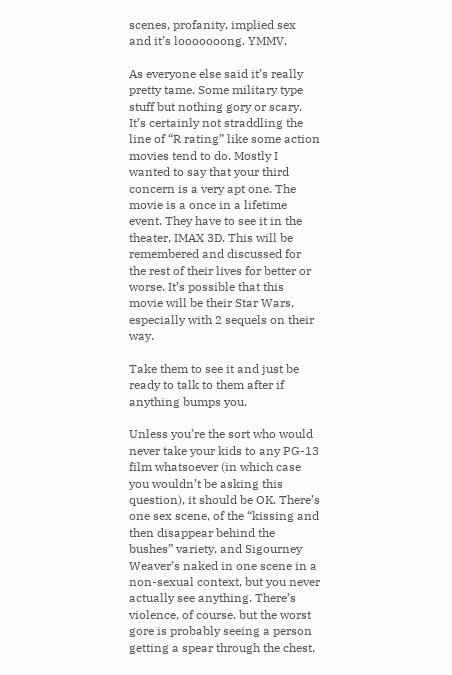scenes, profanity, implied sex and it’s looooooong. YMMV.

As everyone else said it’s really pretty tame. Some military type stuff but nothing gory or scary. It’s certainly not straddling the line of “R rating” like some action movies tend to do. Mostly I wanted to say that your third concern is a very apt one. The movie is a once in a lifetime event. They have to see it in the theater, IMAX 3D. This will be remembered and discussed for the rest of their lives for better or worse. It’s possible that this movie will be their Star Wars, especially with 2 sequels on their way.

Take them to see it and just be ready to talk to them after if anything bumps you.

Unless you’re the sort who would never take your kids to any PG-13 film whatsoever (in which case you wouldn’t be asking this question), it should be OK. There’s one sex scene, of the “kissing and then disappear behind the bushes” variety, and Sigourney Weaver’s naked in one scene in a non-sexual context, but you never actually see anything. There’s violence, of course, but the worst gore is probably seeing a person getting a spear through the chest,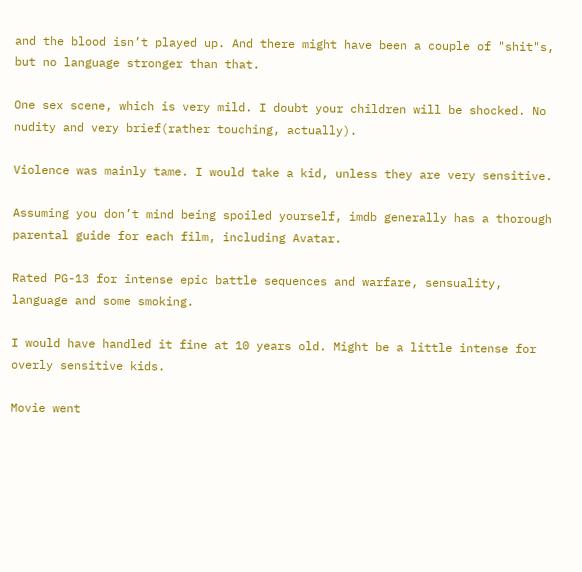and the blood isn’t played up. And there might have been a couple of "shit"s, but no language stronger than that.

One sex scene, which is very mild. I doubt your children will be shocked. No nudity and very brief(rather touching, actually).

Violence was mainly tame. I would take a kid, unless they are very sensitive.

Assuming you don’t mind being spoiled yourself, imdb generally has a thorough parental guide for each film, including Avatar.

Rated PG-13 for intense epic battle sequences and warfare, sensuality, language and some smoking.

I would have handled it fine at 10 years old. Might be a little intense for overly sensitive kids.

Movie went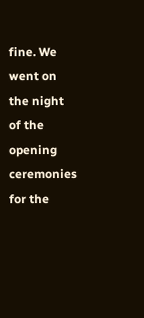fine. We went on the night of the opening ceremonies for the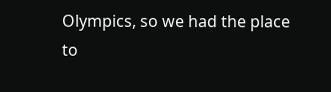Olympics, so we had the place to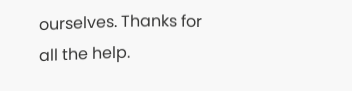ourselves. Thanks for all the help.